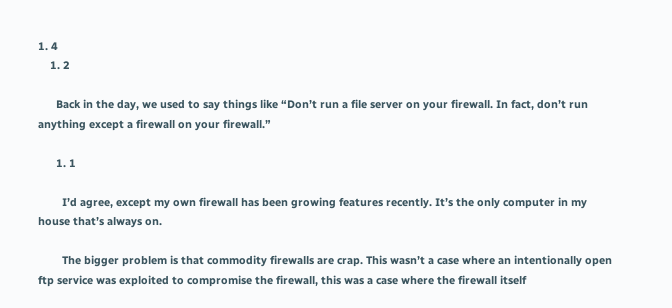1. 4
    1. 2

      Back in the day, we used to say things like “Don’t run a file server on your firewall. In fact, don’t run anything except a firewall on your firewall.”

      1. 1

        I’d agree, except my own firewall has been growing features recently. It’s the only computer in my house that’s always on.

        The bigger problem is that commodity firewalls are crap. This wasn’t a case where an intentionally open ftp service was exploited to compromise the firewall, this was a case where the firewall itself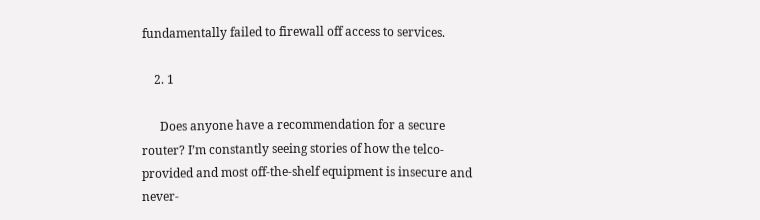fundamentally failed to firewall off access to services.

    2. 1

      Does anyone have a recommendation for a secure router? I’m constantly seeing stories of how the telco-provided and most off-the-shelf equipment is insecure and never-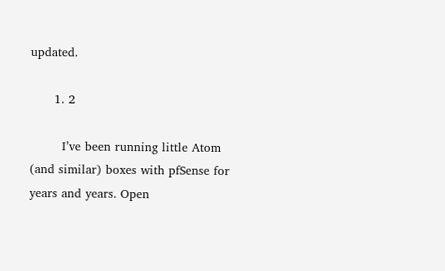updated.

      1. 2

        I’ve been running little Atom (and similar) boxes with pfSense for years and years. Open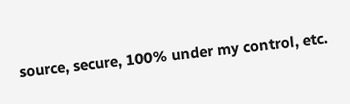source, secure, 100% under my control, etc.